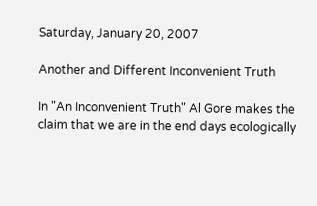Saturday, January 20, 2007

Another and Different Inconvenient Truth

In "An Inconvenient Truth" Al Gore makes the claim that we are in the end days ecologically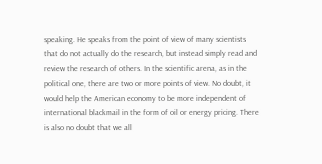speaking. He speaks from the point of view of many scientists that do not actually do the research, but instead simply read and review the research of others. In the scientific arena, as in the political one, there are two or more points of view. No doubt, it would help the American economy to be more independent of international blackmail in the form of oil or energy pricing. There is also no doubt that we all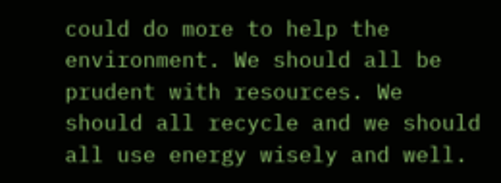could do more to help the environment. We should all be prudent with resources. We should all recycle and we should all use energy wisely and well.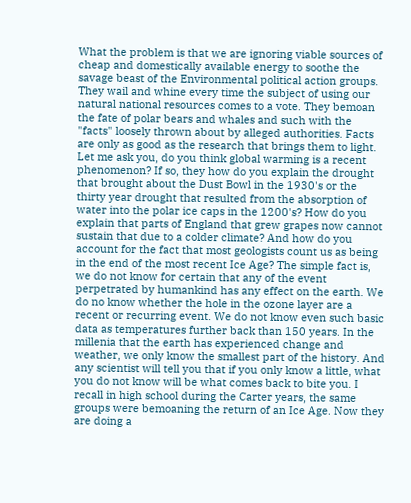What the problem is that we are ignoring viable sources of cheap and domestically available energy to soothe the savage beast of the Environmental political action groups. They wail and whine every time the subject of using our natural national resources comes to a vote. They bemoan the fate of polar bears and whales and such with the "facts" loosely thrown about by alleged authorities. Facts are only as good as the research that brings them to light. Let me ask you, do you think global warming is a recent phenomenon? If so, they how do you explain the drought that brought about the Dust Bowl in the 1930's or the thirty year drought that resulted from the absorption of water into the polar ice caps in the 1200's? How do you explain that parts of England that grew grapes now cannot sustain that due to a colder climate? And how do you account for the fact that most geologists count us as being in the end of the most recent Ice Age? The simple fact is, we do not know for certain that any of the event perpetrated by humankind has any effect on the earth. We do no know whether the hole in the ozone layer are a recent or recurring event. We do not know even such basic data as temperatures further back than 150 years. In the millenia that the earth has experienced change and weather, we only know the smallest part of the history. And any scientist will tell you that if you only know a little, what you do not know will be what comes back to bite you. I recall in high school during the Carter years, the same groups were bemoaning the return of an Ice Age. Now they are doing a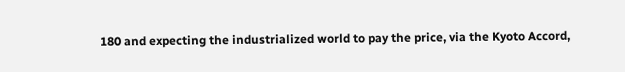180 and expecting the industrialized world to pay the price, via the Kyoto Accord,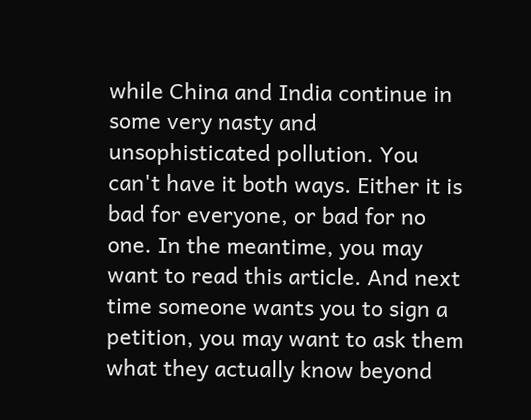while China and India continue in some very nasty and unsophisticated pollution. You can't have it both ways. Either it is bad for everyone, or bad for no one. In the meantime, you may want to read this article. And next time someone wants you to sign a petition, you may want to ask them what they actually know beyond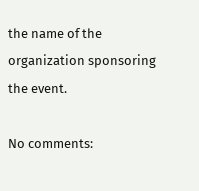the name of the organization sponsoring the event.

No comments: